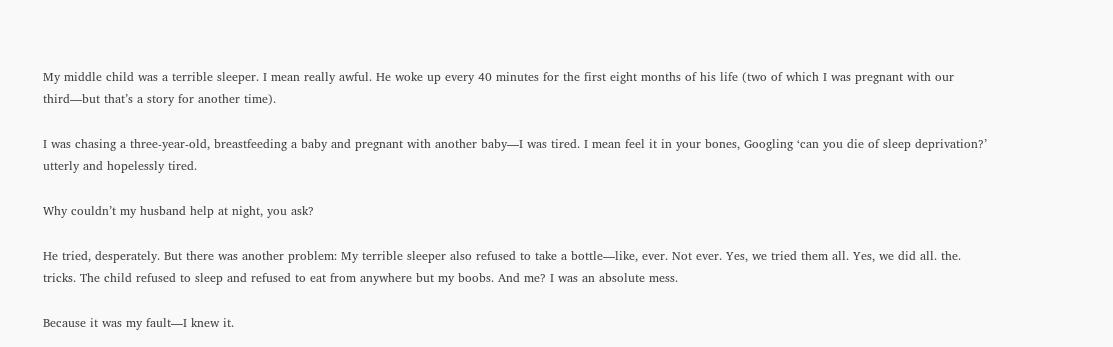My middle child was a terrible sleeper. I mean really awful. He woke up every 40 minutes for the first eight months of his life (two of which I was pregnant with our third—but that’s a story for another time).

I was chasing a three-year-old, breastfeeding a baby and pregnant with another baby—I was tired. I mean feel it in your bones, Googling ‘can you die of sleep deprivation?’ utterly and hopelessly tired.

Why couldn’t my husband help at night, you ask?

He tried, desperately. But there was another problem: My terrible sleeper also refused to take a bottle—like, ever. Not ever. Yes, we tried them all. Yes, we did all. the. tricks. The child refused to sleep and refused to eat from anywhere but my boobs. And me? I was an absolute mess.

Because it was my fault—I knew it.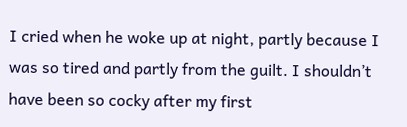I cried when he woke up at night, partly because I was so tired and partly from the guilt. I shouldn’t have been so cocky after my first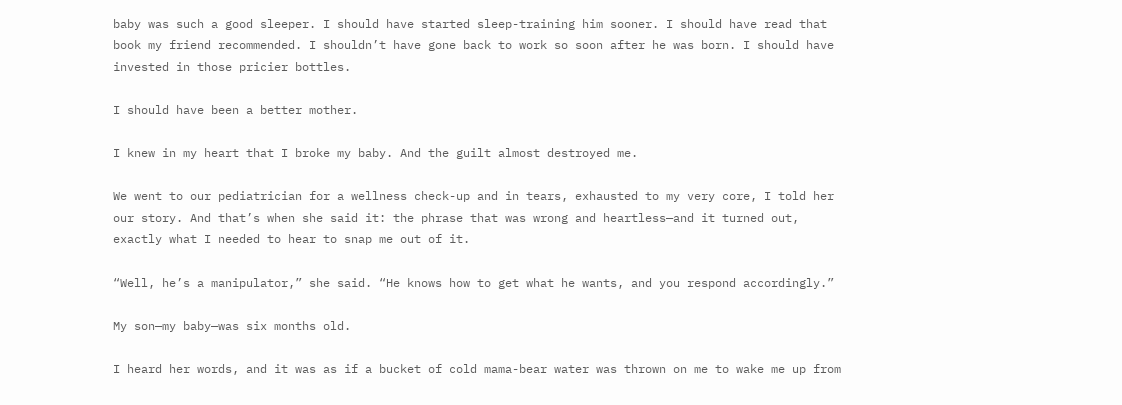baby was such a good sleeper. I should have started sleep-training him sooner. I should have read that book my friend recommended. I shouldn’t have gone back to work so soon after he was born. I should have invested in those pricier bottles.

I should have been a better mother.

I knew in my heart that I broke my baby. And the guilt almost destroyed me.

We went to our pediatrician for a wellness check-up and in tears, exhausted to my very core, I told her our story. And that’s when she said it: the phrase that was wrong and heartless—and it turned out, exactly what I needed to hear to snap me out of it.

“Well, he’s a manipulator,” she said. “He knows how to get what he wants, and you respond accordingly.”

My son—my baby—was six months old.

I heard her words, and it was as if a bucket of cold mama-bear water was thrown on me to wake me up from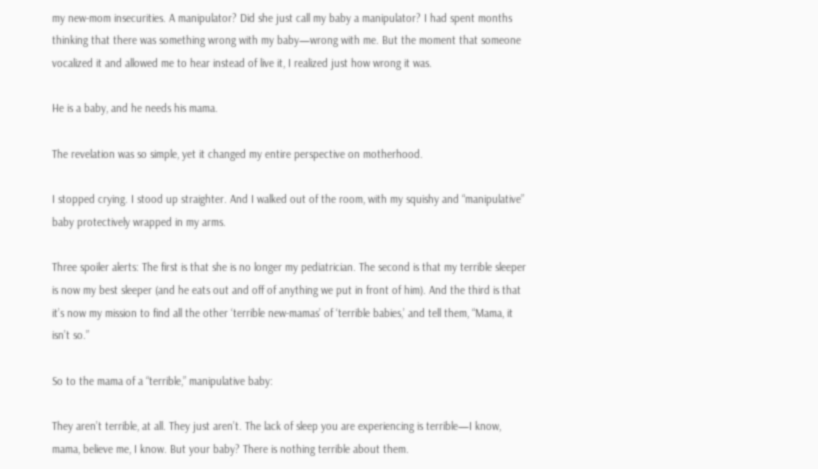my new-mom insecurities. A manipulator? Did she just call my baby a manipulator? I had spent months thinking that there was something wrong with my baby—wrong with me. But the moment that someone vocalized it and allowed me to hear instead of live it, I realized just how wrong it was.

He is a baby, and he needs his mama.

The revelation was so simple, yet it changed my entire perspective on motherhood.

I stopped crying. I stood up straighter. And I walked out of the room, with my squishy and “manipulative” baby protectively wrapped in my arms.

Three spoiler alerts: The first is that she is no longer my pediatrician. The second is that my terrible sleeper is now my best sleeper (and he eats out and off of anything we put in front of him). And the third is that it’s now my mission to find all the other ‘terrible new-mamas’ of ‘terrible babies,’ and tell them, “Mama, it isn’t so.”

So to the mama of a “terrible,” manipulative baby:

They aren’t terrible, at all. They just aren’t. The lack of sleep you are experiencing is terrible—I know, mama, believe me, I know. But your baby? There is nothing terrible about them.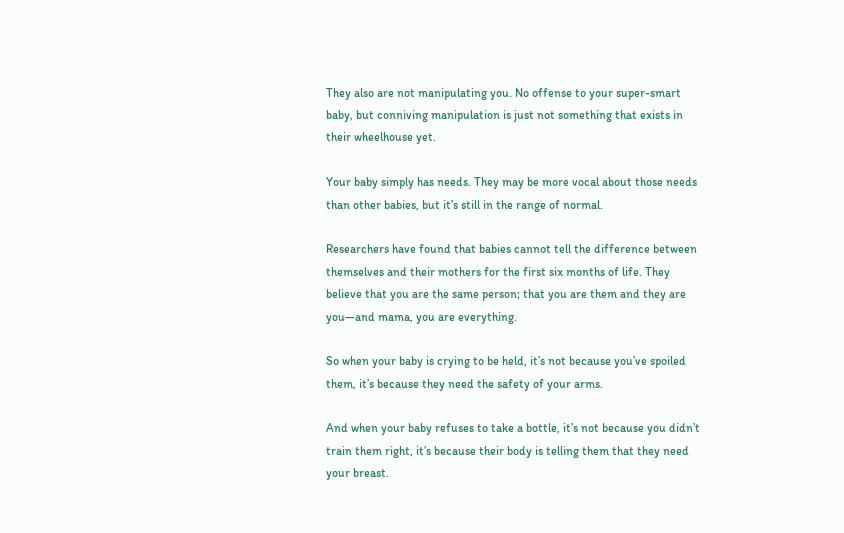They also are not manipulating you. No offense to your super-smart baby, but conniving manipulation is just not something that exists in their wheelhouse yet.

Your baby simply has needs. They may be more vocal about those needs than other babies, but it’s still in the range of normal.

Researchers have found that babies cannot tell the difference between themselves and their mothers for the first six months of life. They believe that you are the same person; that you are them and they are you—and mama, you are everything.

So when your baby is crying to be held, it’s not because you’ve spoiled them, it’s because they need the safety of your arms.

And when your baby refuses to take a bottle, it’s not because you didn’t train them right, it’s because their body is telling them that they need your breast.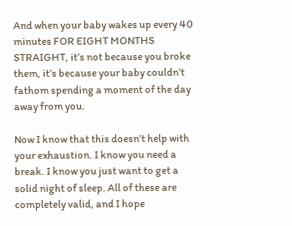And when your baby wakes up every 40 minutes FOR EIGHT MONTHS STRAIGHT, it’s not because you broke them, it’s because your baby couldn’t fathom spending a moment of the day away from you.

Now I know that this doesn’t help with your exhaustion. I know you need a break. I know you just want to get a solid night of sleep. All of these are completely valid, and I hope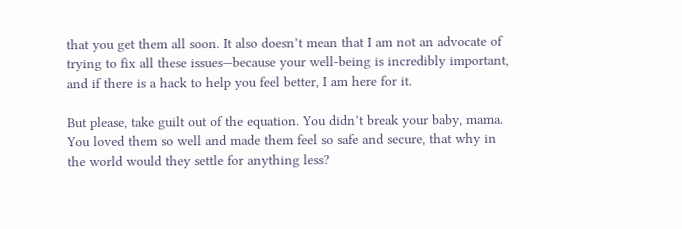that you get them all soon. It also doesn’t mean that I am not an advocate of trying to fix all these issues—because your well-being is incredibly important, and if there is a hack to help you feel better, I am here for it.

But please, take guilt out of the equation. You didn’t break your baby, mama. You loved them so well and made them feel so safe and secure, that why in the world would they settle for anything less?